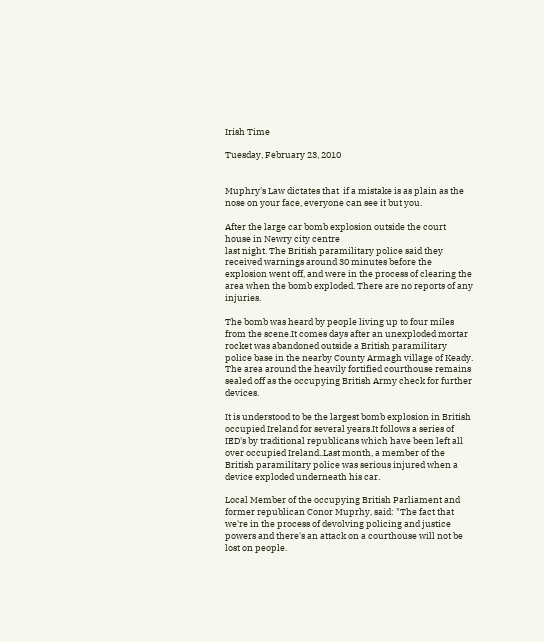Irish Time

Tuesday, February 23, 2010


Muphry's Law dictates that  if a mistake is as plain as the nose on your face, everyone can see it but you.

After the large car bomb explosion outside the court house in Newry city centre
last night. The British paramilitary police said they received warnings around 30 minutes before the
explosion went off, and were in the process of clearing the area when the bomb exploded. There are no reports of any injuries.

The bomb was heard by people living up to four miles from the scene.It comes days after an unexploded mortar rocket was abandoned outside a British paramilitary police base in the nearby County Armagh village of Keady. The area around the heavily fortified courthouse remains sealed off as the occupying British Army check for further devices.

It is understood to be the largest bomb explosion in British occupied Ireland for several years.It follows a series of IED's by traditional republicans which have been left all over occupied Ireland..Last month, a member of the British paramilitary police was serious injured when a device exploded underneath his car.

Local Member of the occupying British Parliament and former republican Conor Muprhy, said: "The fact that we're in the process of devolving policing and justice powers and there's an attack on a courthouse will not be lost on people.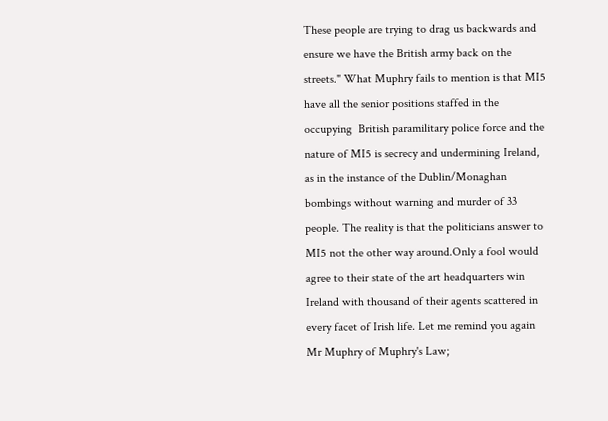These people are trying to drag us backwards and ensure we have the British army back on the streets." What Muphry fails to mention is that MI5 have all the senior positions staffed in the occupying  British paramilitary police force and the nature of MI5 is secrecy and undermining Ireland, as in the instance of the Dublin/Monaghan bombings without warning and murder of 33 people. The reality is that the politicians answer to MI5 not the other way around.Only a fool would agree to their state of the art headquarters win Ireland with thousand of their agents scattered in every facet of Irish life. Let me remind you again Mr Muphry of Muphry's Law;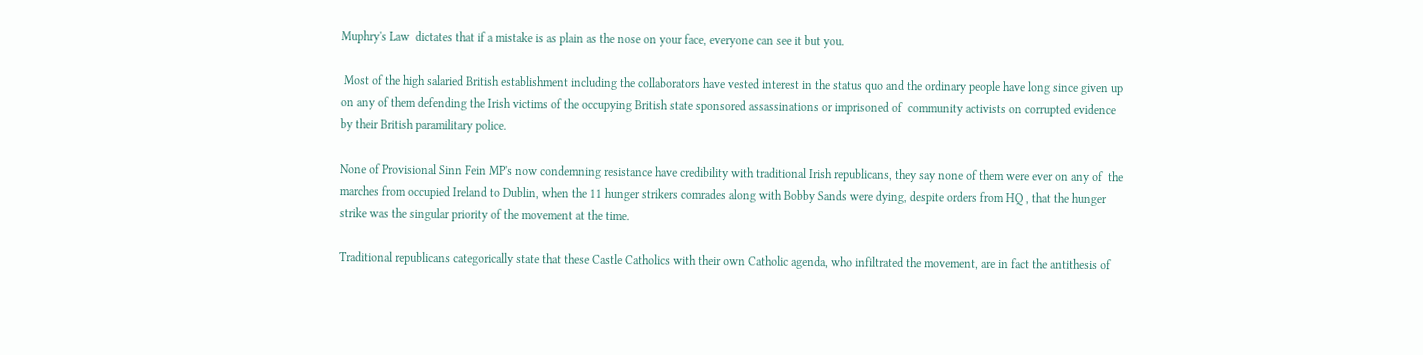Muphry's Law  dictates that if a mistake is as plain as the nose on your face, everyone can see it but you.

 Most of the high salaried British establishment including the collaborators have vested interest in the status quo and the ordinary people have long since given up on any of them defending the Irish victims of the occupying British state sponsored assassinations or imprisoned of  community activists on corrupted evidence by their British paramilitary police.

None of Provisional Sinn Fein MP's now condemning resistance have credibility with traditional Irish republicans, they say none of them were ever on any of  the marches from occupied Ireland to Dublin, when the 11 hunger strikers comrades along with Bobby Sands were dying, despite orders from HQ , that the hunger strike was the singular priority of the movement at the time.

Traditional republicans categorically state that these Castle Catholics with their own Catholic agenda, who infiltrated the movement, are in fact the antithesis of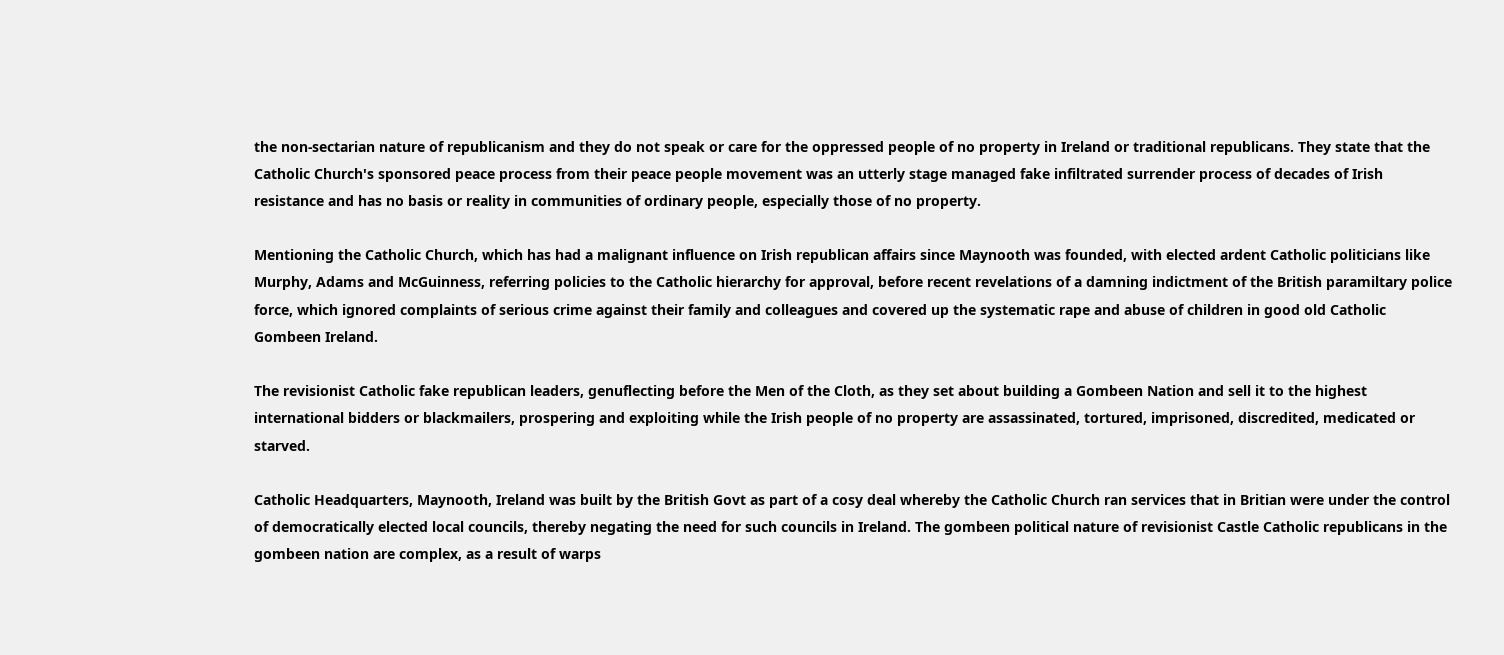the non-sectarian nature of republicanism and they do not speak or care for the oppressed people of no property in Ireland or traditional republicans. They state that the Catholic Church's sponsored peace process from their peace people movement was an utterly stage managed fake infiltrated surrender process of decades of Irish resistance and has no basis or reality in communities of ordinary people, especially those of no property.

Mentioning the Catholic Church, which has had a malignant influence on Irish republican affairs since Maynooth was founded, with elected ardent Catholic politicians like Murphy, Adams and McGuinness, referring policies to the Catholic hierarchy for approval, before recent revelations of a damning indictment of the British paramiltary police force, which ignored complaints of serious crime against their family and colleagues and covered up the systematic rape and abuse of children in good old Catholic Gombeen Ireland.

The revisionist Catholic fake republican leaders, genuflecting before the Men of the Cloth, as they set about building a Gombeen Nation and sell it to the highest international bidders or blackmailers, prospering and exploiting while the Irish people of no property are assassinated, tortured, imprisoned, discredited, medicated or starved.

Catholic Headquarters, Maynooth, Ireland was built by the British Govt as part of a cosy deal whereby the Catholic Church ran services that in Britian were under the control of democratically elected local councils, thereby negating the need for such councils in Ireland. The gombeen political nature of revisionist Castle Catholic republicans in the gombeen nation are complex, as a result of warps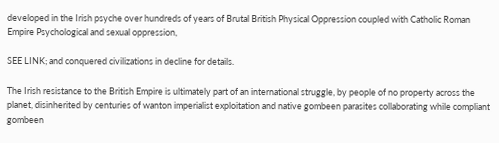developed in the Irish psyche over hundreds of years of Brutal British Physical Oppression coupled with Catholic Roman Empire Psychological and sexual oppression,

SEE LINK; and conquered civilizations in decline for details.

The Irish resistance to the British Empire is ultimately part of an international struggle, by people of no property across the planet, disinherited by centuries of wanton imperialist exploitation and native gombeen parasites collaborating while compliant gombeen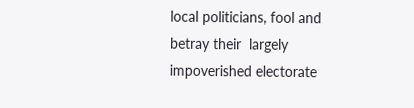local politicians, fool and betray their  largely impoverished electorate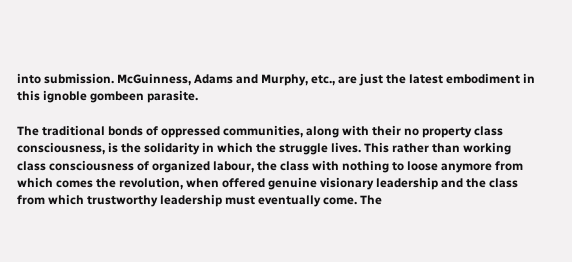into submission. McGuinness, Adams and Murphy, etc., are just the latest embodiment in this ignoble gombeen parasite.

The traditional bonds of oppressed communities, along with their no property class consciousness, is the solidarity in which the struggle lives. This rather than working class consciousness of organized labour, the class with nothing to loose anymore from which comes the revolution, when offered genuine visionary leadership and the class from which trustworthy leadership must eventually come. The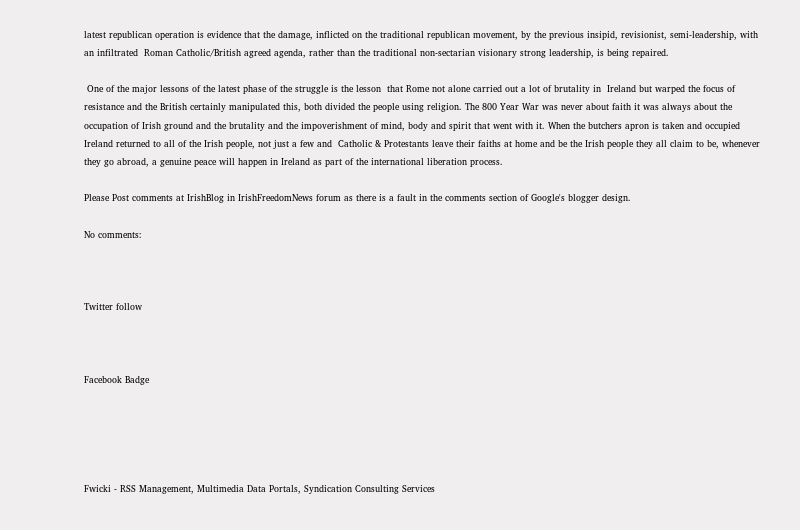latest republican operation is evidence that the damage, inflicted on the traditional republican movement, by the previous insipid, revisionist, semi-leadership, with an infiltrated  Roman Catholic/British agreed agenda, rather than the traditional non-sectarian visionary strong leadership, is being repaired.

 One of the major lessons of the latest phase of the struggle is the lesson  that Rome not alone carried out a lot of brutality in  Ireland but warped the focus of resistance and the British certainly manipulated this, both divided the people using religion. The 800 Year War was never about faith it was always about the occupation of Irish ground and the brutality and the impoverishment of mind, body and spirit that went with it. When the butchers apron is taken and occupied Ireland returned to all of the Irish people, not just a few and  Catholic & Protestants leave their faiths at home and be the Irish people they all claim to be, whenever they go abroad, a genuine peace will happen in Ireland as part of the international liberation process.

Please Post comments at IrishBlog in IrishFreedomNews forum as there is a fault in the comments section of Google's blogger design.

No comments:



Twitter follow



Facebook Badge





Fwicki - RSS Management, Multimedia Data Portals, Syndication Consulting Services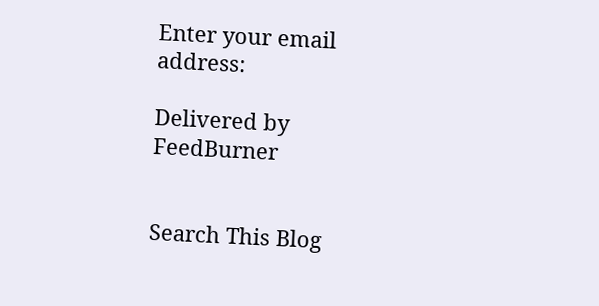Enter your email address:

Delivered by FeedBurner


Search This Blog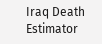Iraq Death Estimator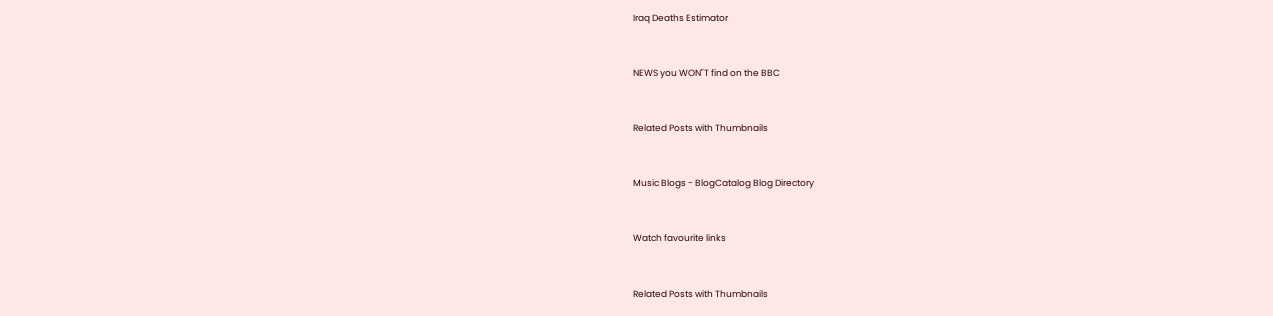Iraq Deaths Estimator


NEWS you WON"T find on the BBC


Related Posts with Thumbnails


Music Blogs - BlogCatalog Blog Directory


Watch favourite links


Related Posts with Thumbnails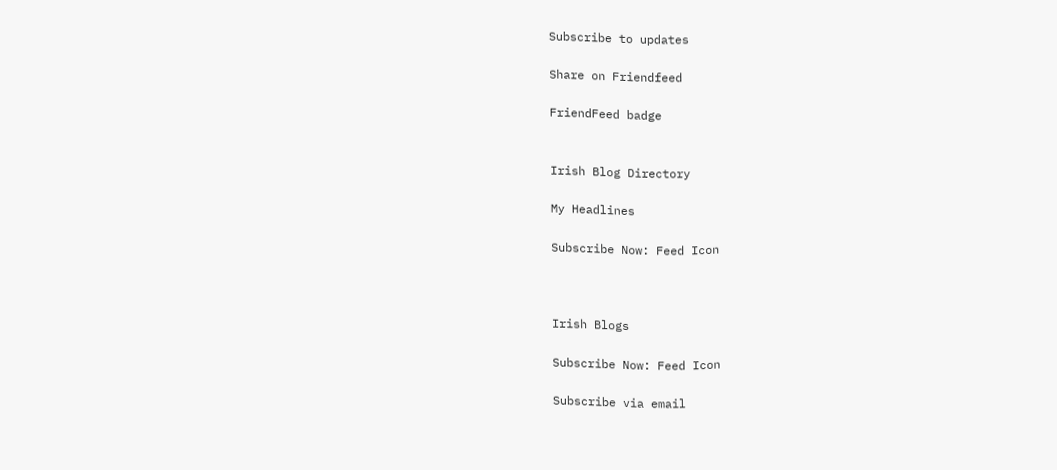Subscribe to updates

Share on Friendfeed

FriendFeed badge


Irish Blog Directory

My Headlines

Subscribe Now: Feed Icon



Irish Blogs

Subscribe Now: Feed Icon

Subscribe via email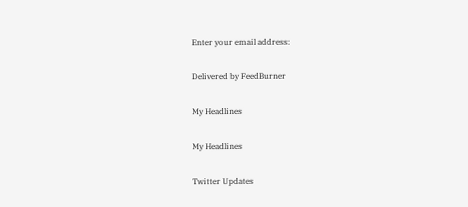Enter your email address:

Delivered by FeedBurner

My Headlines

My Headlines

Twitter Updates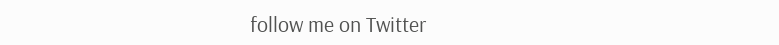follow me on Twitter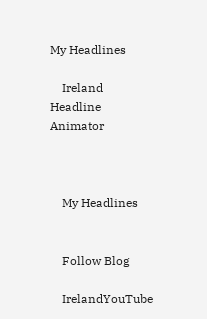My Headlines

    Ireland Headline Animator



    My Headlines


    Follow Blog

    IrelandYouTube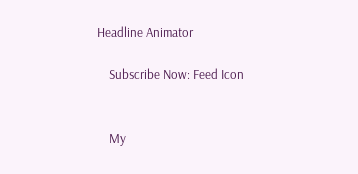Headline Animator

    Subscribe Now: Feed Icon


    My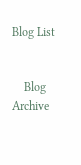Blog List


    Blog Archive